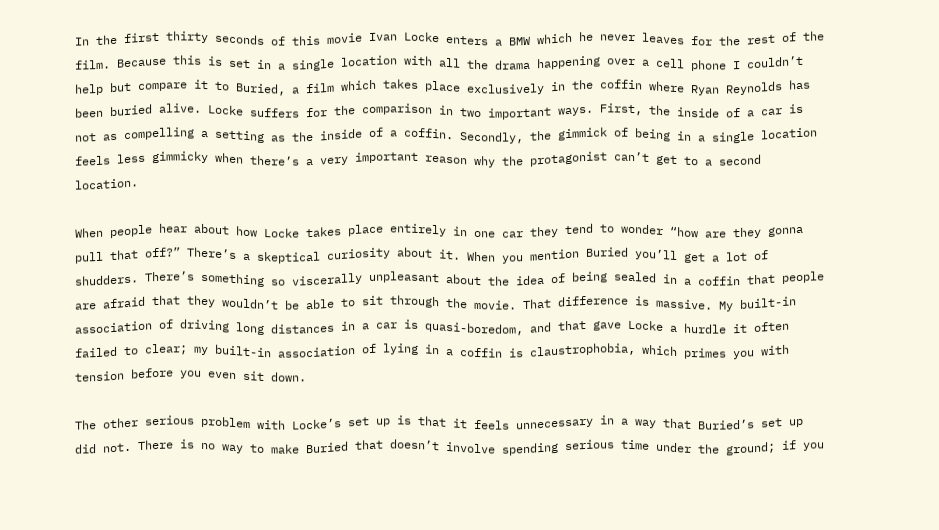In the first thirty seconds of this movie Ivan Locke enters a BMW which he never leaves for the rest of the film. Because this is set in a single location with all the drama happening over a cell phone I couldn’t help but compare it to Buried, a film which takes place exclusively in the coffin where Ryan Reynolds has been buried alive. Locke suffers for the comparison in two important ways. First, the inside of a car is not as compelling a setting as the inside of a coffin. Secondly, the gimmick of being in a single location feels less gimmicky when there’s a very important reason why the protagonist can’t get to a second location.

When people hear about how Locke takes place entirely in one car they tend to wonder “how are they gonna pull that off?” There’s a skeptical curiosity about it. When you mention Buried you’ll get a lot of shudders. There’s something so viscerally unpleasant about the idea of being sealed in a coffin that people are afraid that they wouldn’t be able to sit through the movie. That difference is massive. My built-in association of driving long distances in a car is quasi-boredom, and that gave Locke a hurdle it often failed to clear; my built-in association of lying in a coffin is claustrophobia, which primes you with tension before you even sit down.

The other serious problem with Locke’s set up is that it feels unnecessary in a way that Buried’s set up did not. There is no way to make Buried that doesn’t involve spending serious time under the ground; if you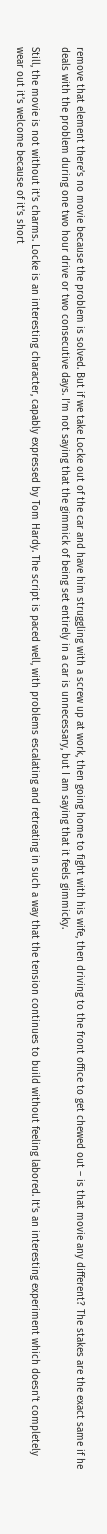remove that element there’s no movie because the problem is solved. But if we take Locke out of the car and have him struggling with a screw up at work, then going home to fight with his wife, then driving to the front office to get chewed out – is that movie any different? The stakes are the exact same if he deals with the problem during one two hour drive or two consecutive days. I’m not saying that the gimmick of being set entirely in a car is unnecessary, but I am saying that it feels gimmicky.

Still, the movie is not without it’s charms. Locke is an interesting character, capably expressed by Tom Hardy. The script is paced well, with problems escalating and retreating in such a way that the tension continues to build without feeling labored. It’s an interesting experiment which doesn’t completely wear out it’s welcome because of it’s short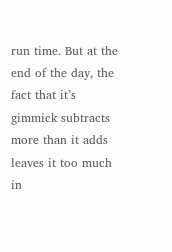run time. But at the end of the day, the fact that it’s gimmick subtracts more than it adds leaves it too much in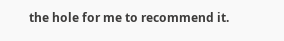the hole for me to recommend it.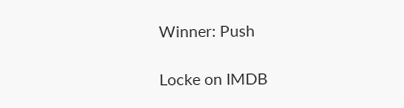Winner: Push

Locke on IMDB